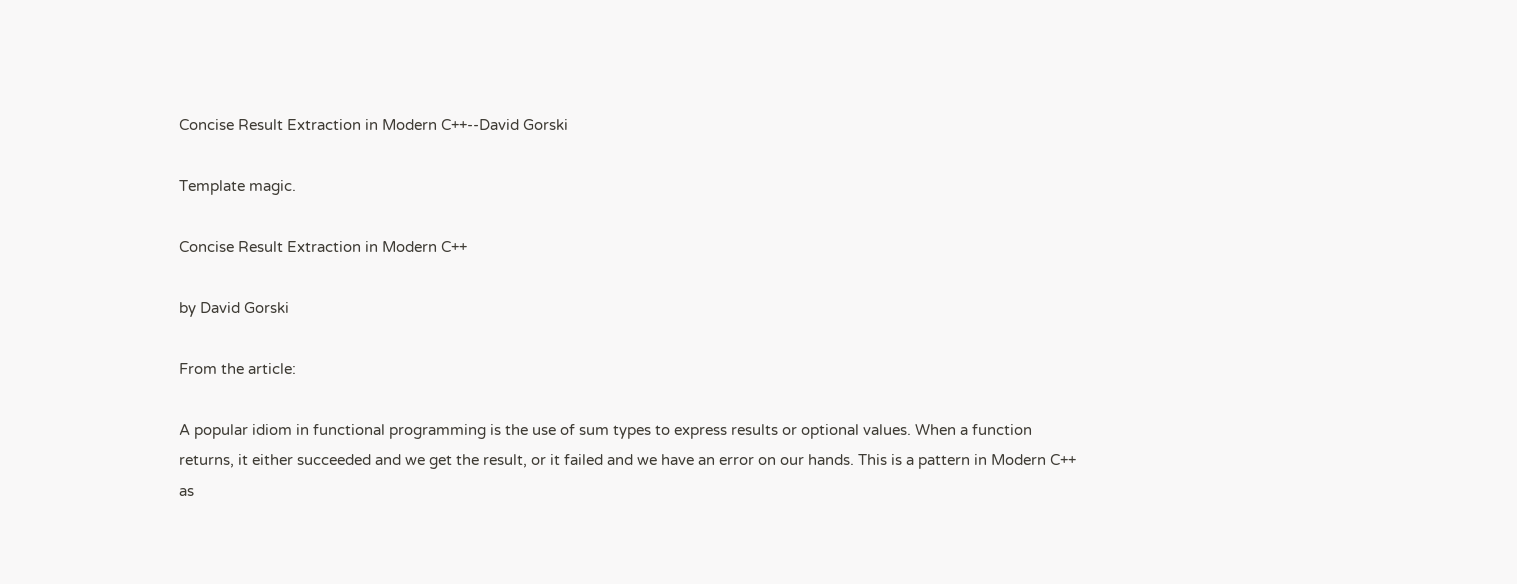Concise Result Extraction in Modern C++--David Gorski

Template magic.

Concise Result Extraction in Modern C++

by David Gorski

From the article:

A popular idiom in functional programming is the use of sum types to express results or optional values. When a function returns, it either succeeded and we get the result, or it failed and we have an error on our hands. This is a pattern in Modern C++ as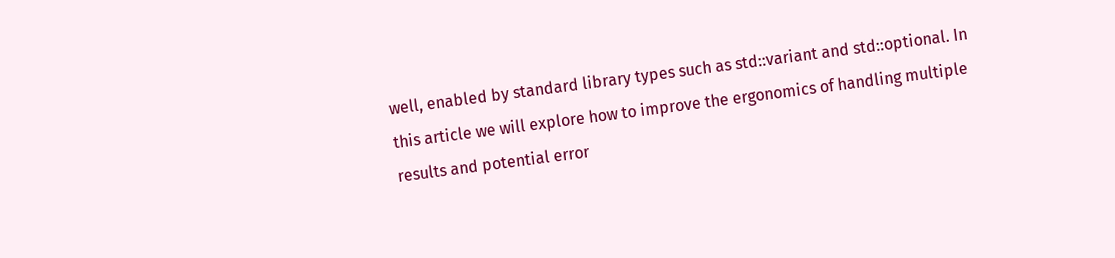well, enabled by standard library types such as std::variant and std::optional. In this article we will explore how to improve the ergonomics of handling multiple results and potential error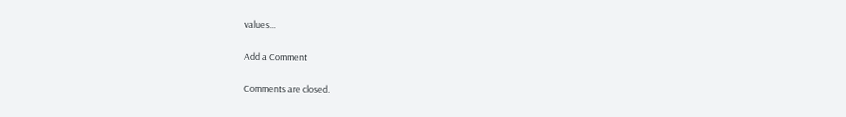values...

Add a Comment

Comments are closed.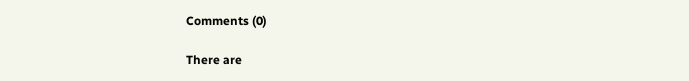Comments (0)

There are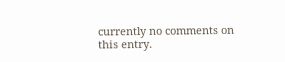currently no comments on this entry.